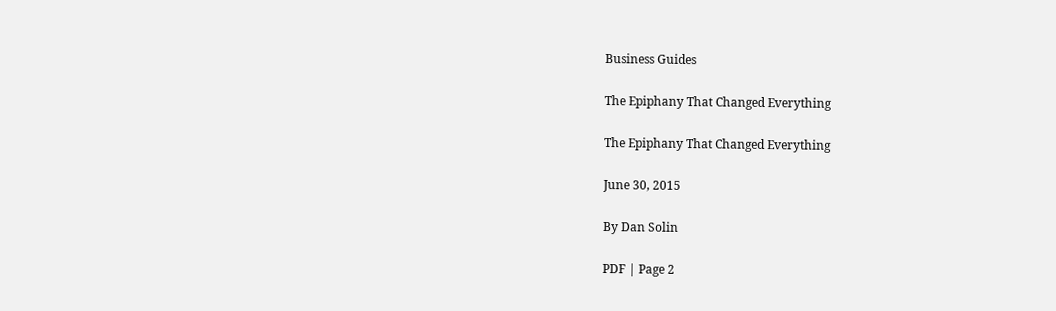Business Guides

The Epiphany That Changed Everything

The Epiphany That Changed Everything

June 30, 2015

By Dan Solin

PDF | Page 2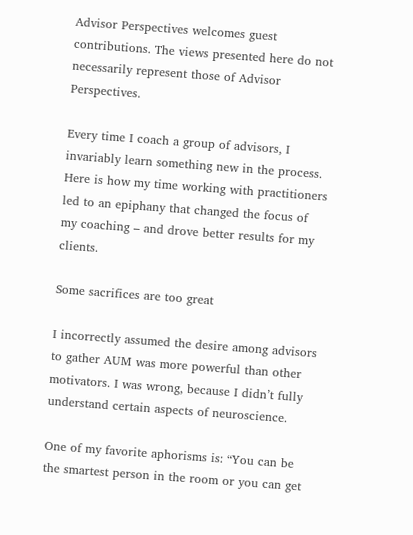Advisor Perspectives welcomes guest contributions. The views presented here do not necessarily represent those of Advisor Perspectives.

Every time I coach a group of advisors, I invariably learn something new in the process. Here is how my time working with practitioners led to an epiphany that changed the focus of my coaching – and drove better results for my clients.

Some sacrifices are too great

I incorrectly assumed the desire among advisors to gather AUM was more powerful than other motivators. I was wrong, because I didn’t fully understand certain aspects of neuroscience.

One of my favorite aphorisms is: “You can be the smartest person in the room or you can get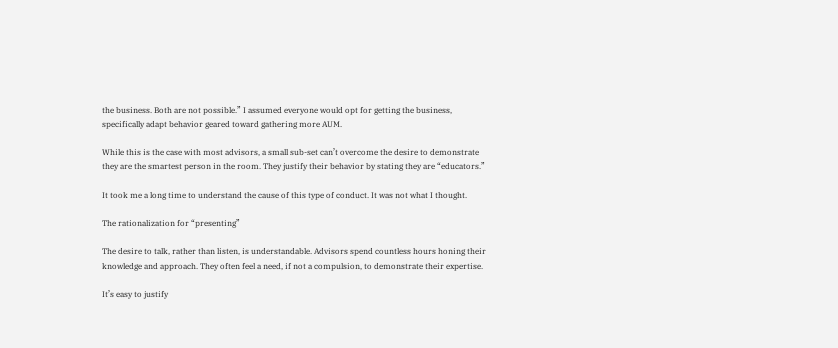the business. Both are not possible.” I assumed everyone would opt for getting the business, specifically adapt behavior geared toward gathering more AUM.

While this is the case with most advisors, a small sub-set can’t overcome the desire to demonstrate they are the smartest person in the room. They justify their behavior by stating they are “educators.”

It took me a long time to understand the cause of this type of conduct. It was not what I thought.

The rationalization for “presenting”

The desire to talk, rather than listen, is understandable. Advisors spend countless hours honing their knowledge and approach. They often feel a need, if not a compulsion, to demonstrate their expertise.

It’s easy to justify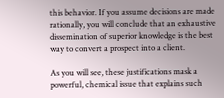this behavior. If you assume decisions are made rationally, you will conclude that an exhaustive dissemination of superior knowledge is the best way to convert a prospect into a client.

As you will see, these justifications mask a powerful, chemical issue that explains such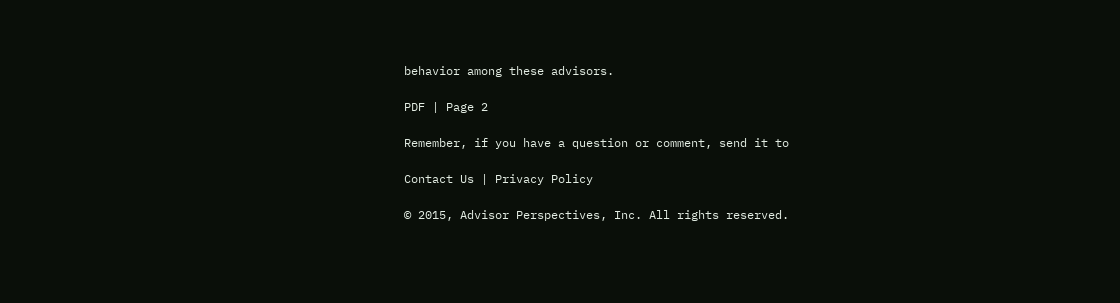behavior among these advisors.

PDF | Page 2

Remember, if you have a question or comment, send it to

Contact Us | Privacy Policy

© 2015, Advisor Perspectives, Inc. All rights reserved.